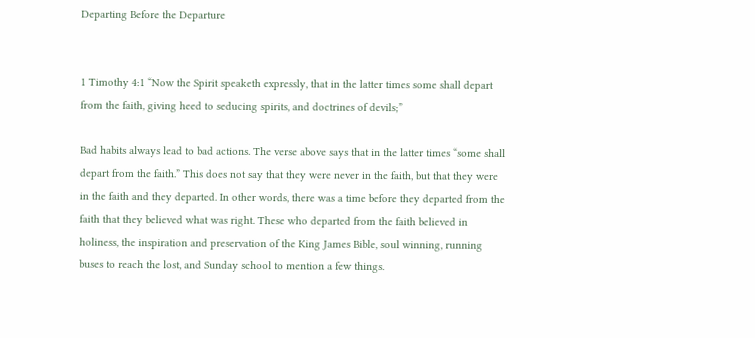Departing Before the Departure


1 Timothy 4:1 “Now the Spirit speaketh expressly, that in the latter times some shall depart from the faith, giving heed to seducing spirits, and doctrines of devils;”

Bad habits always lead to bad actions. The verse above says that in the latter times “some shall depart from the faith.” This does not say that they were never in the faith, but that they were in the faith and they departed. In other words, there was a time before they departed from the faith that they believed what was right. These who departed from the faith believed in holiness, the inspiration and preservation of the King James Bible, soul winning, running buses to reach the lost, and Sunday school to mention a few things.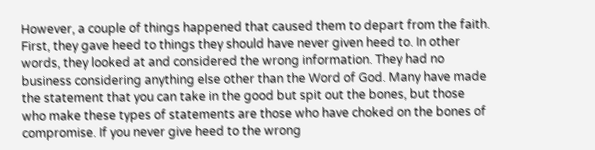However, a couple of things happened that caused them to depart from the faith. First, they gave heed to things they should have never given heed to. In other words, they looked at and considered the wrong information. They had no business considering anything else other than the Word of God. Many have made the statement that you can take in the good but spit out the bones, but those who make these types of statements are those who have choked on the bones of compromise. If you never give heed to the wrong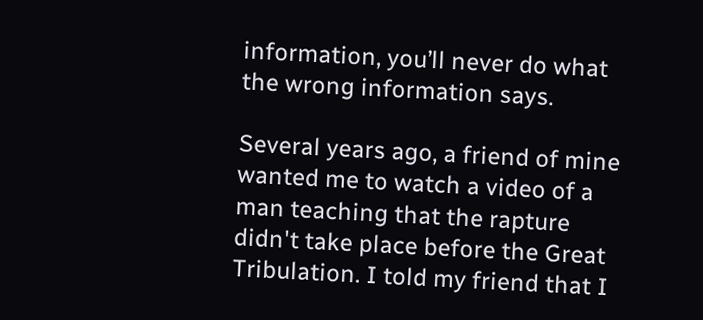information, you’ll never do what the wrong information says.

Several years ago, a friend of mine wanted me to watch a video of a man teaching that the rapture didn't take place before the Great Tribulation. I told my friend that I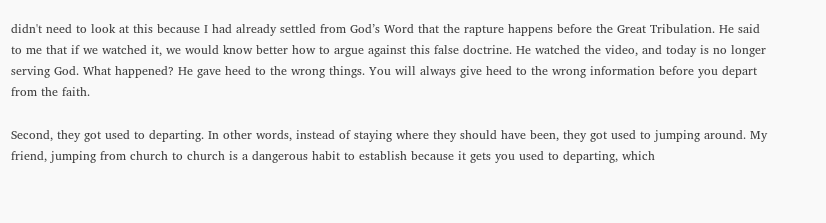didn't need to look at this because I had already settled from God’s Word that the rapture happens before the Great Tribulation. He said to me that if we watched it, we would know better how to argue against this false doctrine. He watched the video, and today is no longer serving God. What happened? He gave heed to the wrong things. You will always give heed to the wrong information before you depart from the faith.

Second, they got used to departing. In other words, instead of staying where they should have been, they got used to jumping around. My friend, jumping from church to church is a dangerous habit to establish because it gets you used to departing, which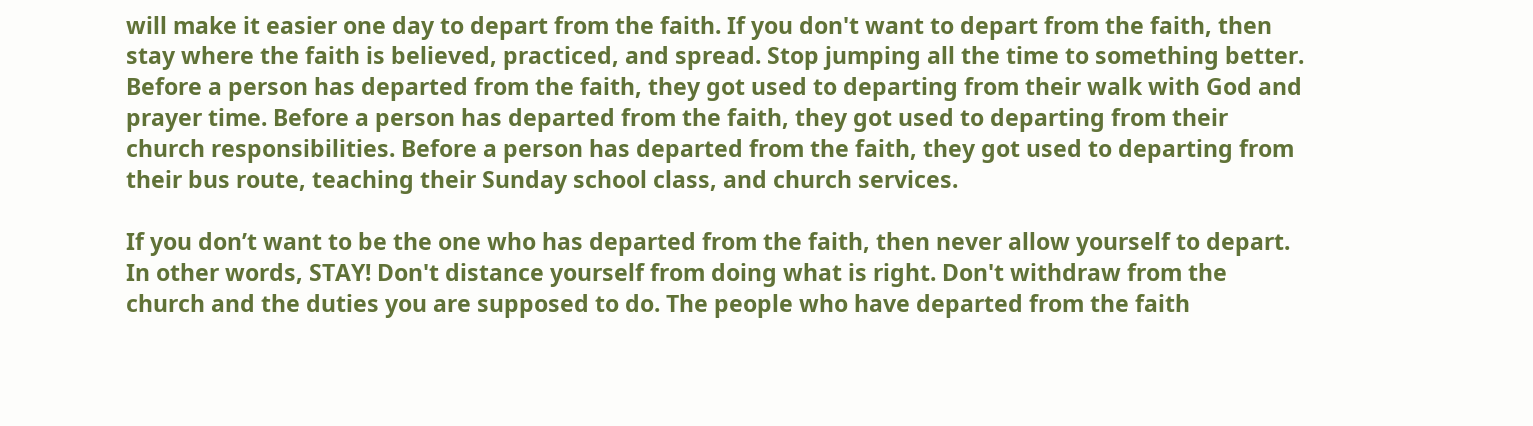will make it easier one day to depart from the faith. If you don't want to depart from the faith, then stay where the faith is believed, practiced, and spread. Stop jumping all the time to something better. Before a person has departed from the faith, they got used to departing from their walk with God and prayer time. Before a person has departed from the faith, they got used to departing from their church responsibilities. Before a person has departed from the faith, they got used to departing from their bus route, teaching their Sunday school class, and church services.

If you don’t want to be the one who has departed from the faith, then never allow yourself to depart. In other words, STAY! Don't distance yourself from doing what is right. Don't withdraw from the church and the duties you are supposed to do. The people who have departed from the faith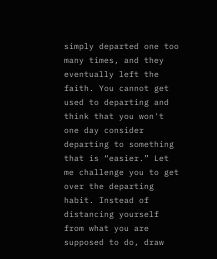simply departed one too many times, and they eventually left the faith. You cannot get used to departing and think that you won't one day consider departing to something that is “easier.” Let me challenge you to get over the departing habit. Instead of distancing yourself from what you are supposed to do, draw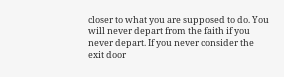closer to what you are supposed to do. You will never depart from the faith if you never depart. If you never consider the exit door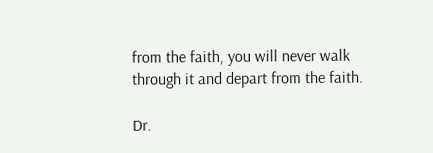from the faith, you will never walk through it and depart from the faith.

Dr.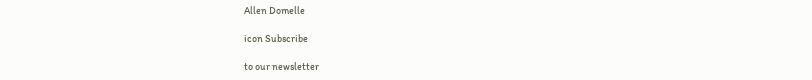Allen Domelle

icon Subscribe

to our newsletter